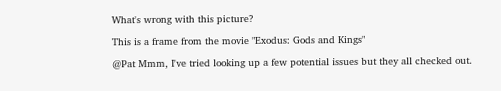What's wrong with this picture?

This is a frame from the movie "Exodus: Gods and Kings"

@Pat Mmm, I've tried looking up a few potential issues but they all checked out.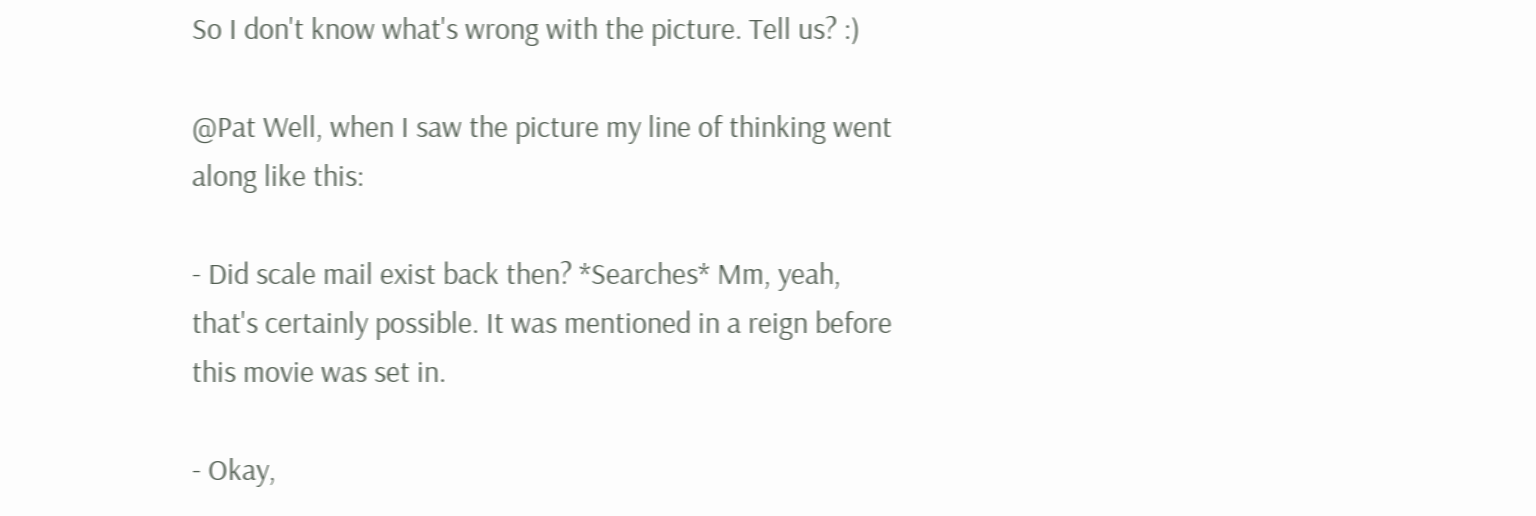So I don't know what's wrong with the picture. Tell us? :)

@Pat Well, when I saw the picture my line of thinking went along like this:

- Did scale mail exist back then? *Searches* Mm, yeah, that's certainly possible. It was mentioned in a reign before this movie was set in.

- Okay,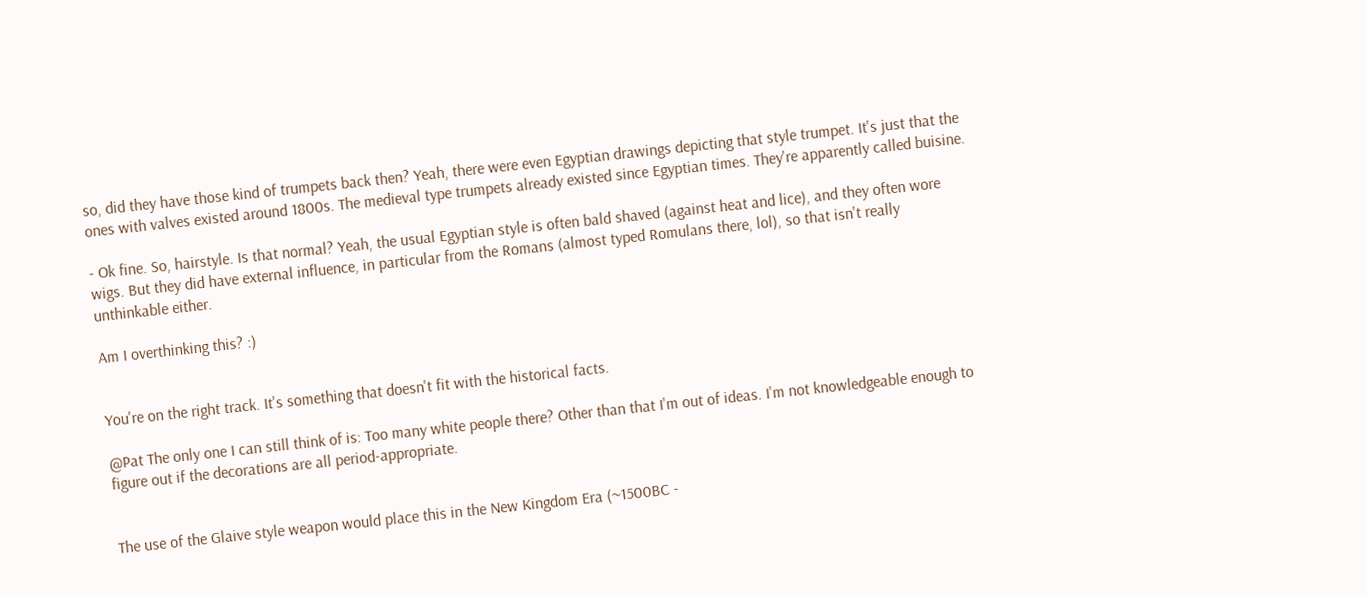so, did they have those kind of trumpets back then? Yeah, there were even Egyptian drawings depicting that style trumpet. It's just that the ones with valves existed around 1800s. The medieval type trumpets already existed since Egyptian times. They're apparently called buisine.

- Ok fine. So, hairstyle. Is that normal? Yeah, the usual Egyptian style is often bald shaved (against heat and lice), and they often wore wigs. But they did have external influence, in particular from the Romans (almost typed Romulans there, lol), so that isn't really unthinkable either.

Am I overthinking this? :)


You're on the right track. It's something that doesn't fit with the historical facts.

@Pat The only one I can still think of is: Too many white people there? Other than that I'm out of ideas. I'm not knowledgeable enough to figure out if the decorations are all period-appropriate.


The use of the Glaive style weapon would place this in the New Kingdom Era (~1500BC -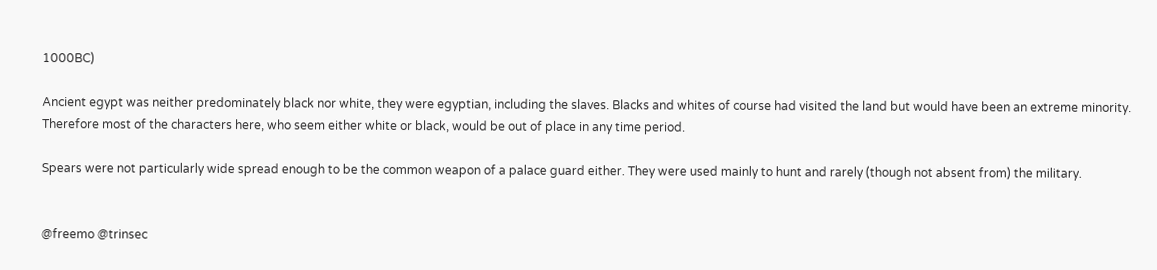1000BC)

Ancient egypt was neither predominately black nor white, they were egyptian, including the slaves. Blacks and whites of course had visited the land but would have been an extreme minority. Therefore most of the characters here, who seem either white or black, would be out of place in any time period.

Spears were not particularly wide spread enough to be the common weapon of a palace guard either. They were used mainly to hunt and rarely (though not absent from) the military.


@freemo @trinsec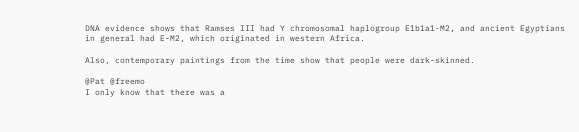DNA evidence shows that Ramses III had Y chromosomal haplogroup E1b1a1-M2, and ancient Egyptians in general had E-M2, which originated in western Africa.

Also, contemporary paintings from the time show that people were dark-skinned.

@Pat @freemo
I only know that there was a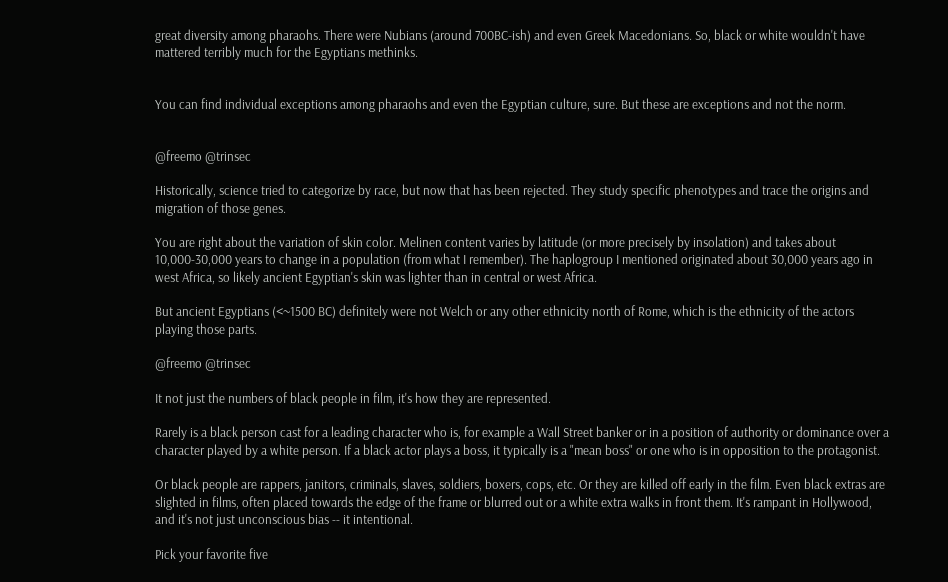great diversity among pharaohs. There were Nubians (around 700BC-ish) and even Greek Macedonians. So, black or white wouldn't have mattered terribly much for the Egyptians methinks.


You can find individual exceptions among pharaohs and even the Egyptian culture, sure. But these are exceptions and not the norm.


@freemo @trinsec

Historically, science tried to categorize by race, but now that has been rejected. They study specific phenotypes and trace the origins and migration of those genes.

You are right about the variation of skin color. Melinen content varies by latitude (or more precisely by insolation) and takes about 10,000-30,000 years to change in a population (from what I remember). The haplogroup I mentioned originated about 30,000 years ago in west Africa, so likely ancient Egyptian's skin was lighter than in central or west Africa.

But ancient Egyptians (<~1500 BC) definitely were not Welch or any other ethnicity north of Rome, which is the ethnicity of the actors playing those parts.

@freemo @trinsec

It not just the numbers of black people in film, it's how they are represented.

Rarely is a black person cast for a leading character who is, for example a Wall Street banker or in a position of authority or dominance over a character played by a white person. If a black actor plays a boss, it typically is a "mean boss" or one who is in opposition to the protagonist.

Or black people are rappers, janitors, criminals, slaves, soldiers, boxers, cops, etc. Or they are killed off early in the film. Even black extras are slighted in films, often placed towards the edge of the frame or blurred out or a white extra walks in front them. It's rampant in Hollywood, and it's not just unconscious bias -- it intentional.

Pick your favorite five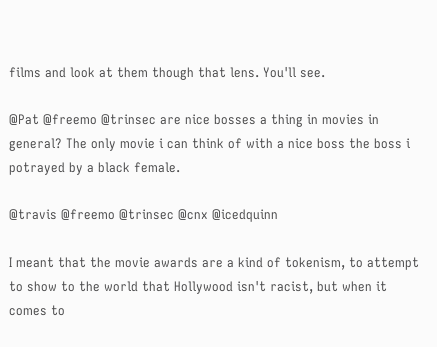films and look at them though that lens. You'll see.

@Pat @freemo @trinsec are nice bosses a thing in movies in general? The only movie i can think of with a nice boss the boss i potrayed by a black female.

@travis @freemo @trinsec @cnx @icedquinn

I meant that the movie awards are a kind of tokenism, to attempt to show to the world that Hollywood isn't racist, but when it comes to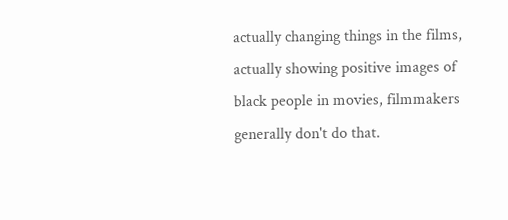actually changing things in the films, actually showing positive images of black people in movies, filmmakers generally don't do that.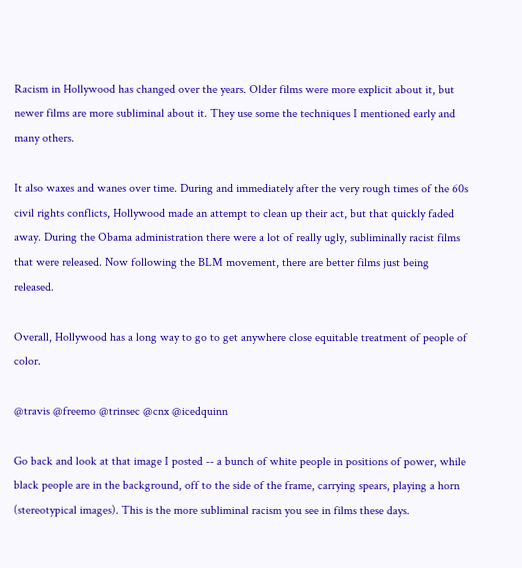Racism in Hollywood has changed over the years. Older films were more explicit about it, but newer films are more subliminal about it. They use some the techniques I mentioned early and many others.

It also waxes and wanes over time. During and immediately after the very rough times of the 60s civil rights conflicts, Hollywood made an attempt to clean up their act, but that quickly faded away. During the Obama administration there were a lot of really ugly, subliminally racist films that were released. Now following the BLM movement, there are better films just being released.

Overall, Hollywood has a long way to go to get anywhere close equitable treatment of people of color.

@travis @freemo @trinsec @cnx @icedquinn

Go back and look at that image I posted -- a bunch of white people in positions of power, while black people are in the background, off to the side of the frame, carrying spears, playing a horn (stereotypical images). This is the more subliminal racism you see in films these days.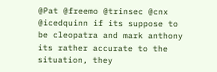@Pat @freemo @trinsec @cnx @icedquinn if its suppose to be cleopatra and mark anthony its rather accurate to the situation, they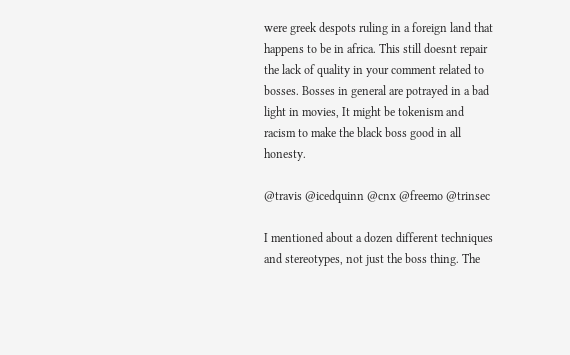were greek despots ruling in a foreign land that happens to be in africa. This still doesnt repair the lack of quality in your comment related to bosses. Bosses in general are potrayed in a bad light in movies, It might be tokenism and racism to make the black boss good in all honesty.

@travis @icedquinn @cnx @freemo @trinsec

I mentioned about a dozen different techniques and stereotypes, not just the boss thing. The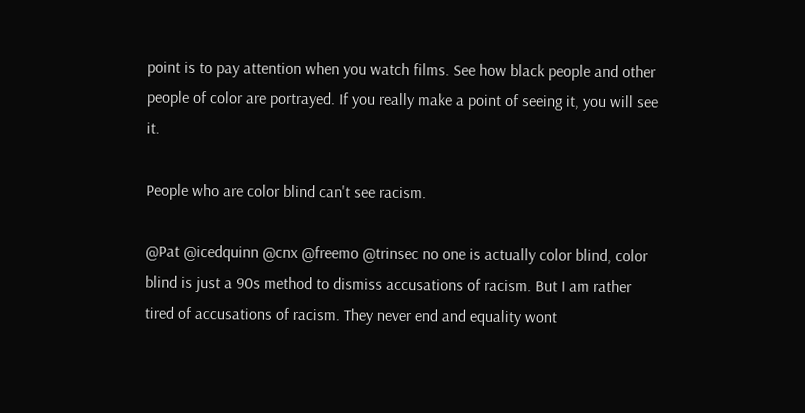point is to pay attention when you watch films. See how black people and other people of color are portrayed. If you really make a point of seeing it, you will see it.

People who are color blind can't see racism.

@Pat @icedquinn @cnx @freemo @trinsec no one is actually color blind, color blind is just a 90s method to dismiss accusations of racism. But I am rather tired of accusations of racism. They never end and equality wont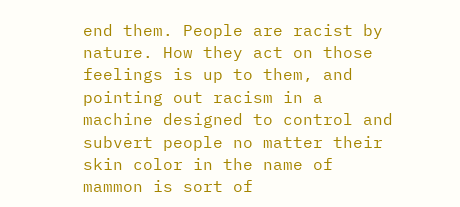end them. People are racist by nature. How they act on those feelings is up to them, and pointing out racism in a machine designed to control and subvert people no matter their skin color in the name of mammon is sort of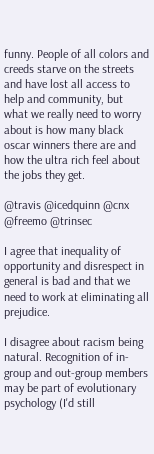funny. People of all colors and creeds starve on the streets and have lost all access to help and community, but what we really need to worry about is how many black oscar winners there are and how the ultra rich feel about the jobs they get.

@travis @icedquinn @cnx @freemo @trinsec

I agree that inequality of opportunity and disrespect in general is bad and that we need to work at eliminating all prejudice.

I disagree about racism being natural. Recognition of in-group and out-group members may be part of evolutionary psychology (I'd still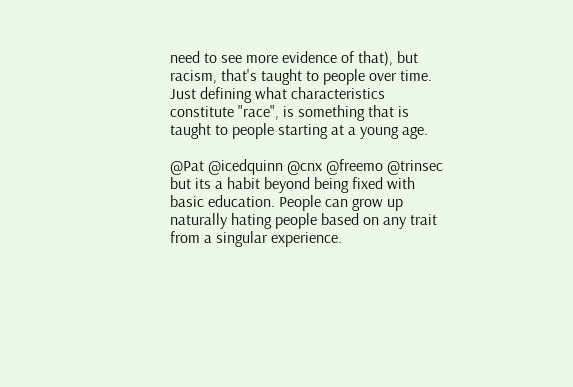need to see more evidence of that), but racism, that's taught to people over time. Just defining what characteristics constitute "race", is something that is taught to people starting at a young age.

@Pat @icedquinn @cnx @freemo @trinsec but its a habit beyond being fixed with basic education. People can grow up naturally hating people based on any trait from a singular experience.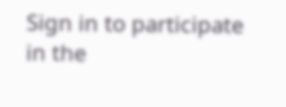Sign in to participate in the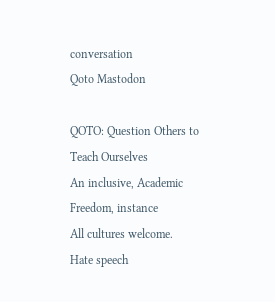conversation
Qoto Mastodon

QOTO: Question Others to Teach Ourselves
An inclusive, Academic Freedom, instance
All cultures welcome.
Hate speech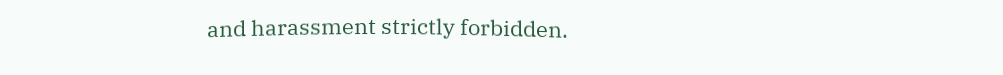and harassment strictly forbidden.